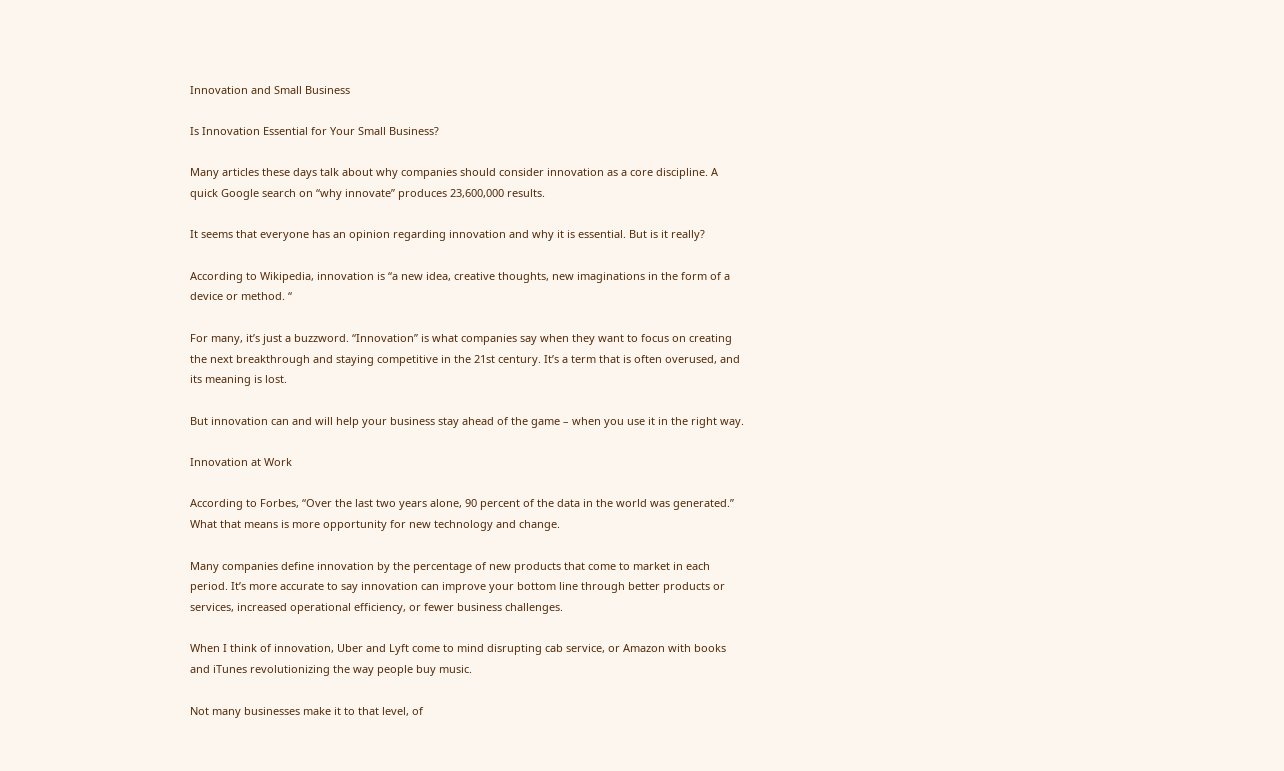Innovation and Small Business

Is Innovation Essential for Your Small Business?

Many articles these days talk about why companies should consider innovation as a core discipline. A quick Google search on “why innovate” produces 23,600,000 results.

It seems that everyone has an opinion regarding innovation and why it is essential. But is it really?

According to Wikipedia, innovation is “a new idea, creative thoughts, new imaginations in the form of a device or method. “

For many, it’s just a buzzword. “Innovation” is what companies say when they want to focus on creating the next breakthrough and staying competitive in the 21st century. It’s a term that is often overused, and its meaning is lost.

But innovation can and will help your business stay ahead of the game – when you use it in the right way.

Innovation at Work

According to Forbes, “Over the last two years alone, 90 percent of the data in the world was generated.” What that means is more opportunity for new technology and change.

Many companies define innovation by the percentage of new products that come to market in each period. It’s more accurate to say innovation can improve your bottom line through better products or services, increased operational efficiency, or fewer business challenges.

When I think of innovation, Uber and Lyft come to mind disrupting cab service, or Amazon with books and iTunes revolutionizing the way people buy music.

Not many businesses make it to that level, of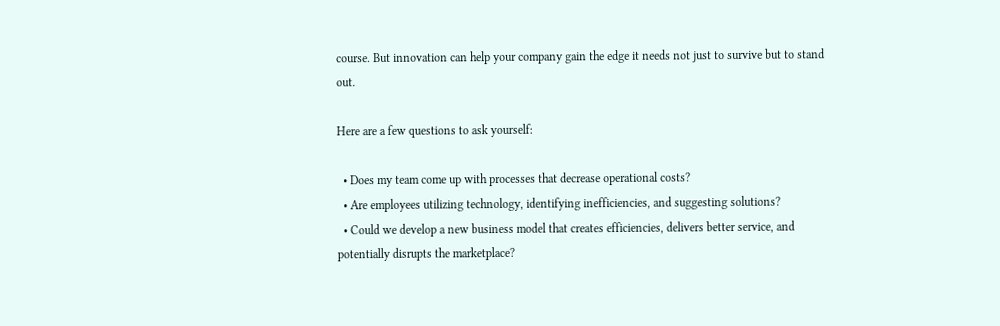course. But innovation can help your company gain the edge it needs not just to survive but to stand out.

Here are a few questions to ask yourself:

  • Does my team come up with processes that decrease operational costs?
  • Are employees utilizing technology, identifying inefficiencies, and suggesting solutions?
  • Could we develop a new business model that creates efficiencies, delivers better service, and potentially disrupts the marketplace?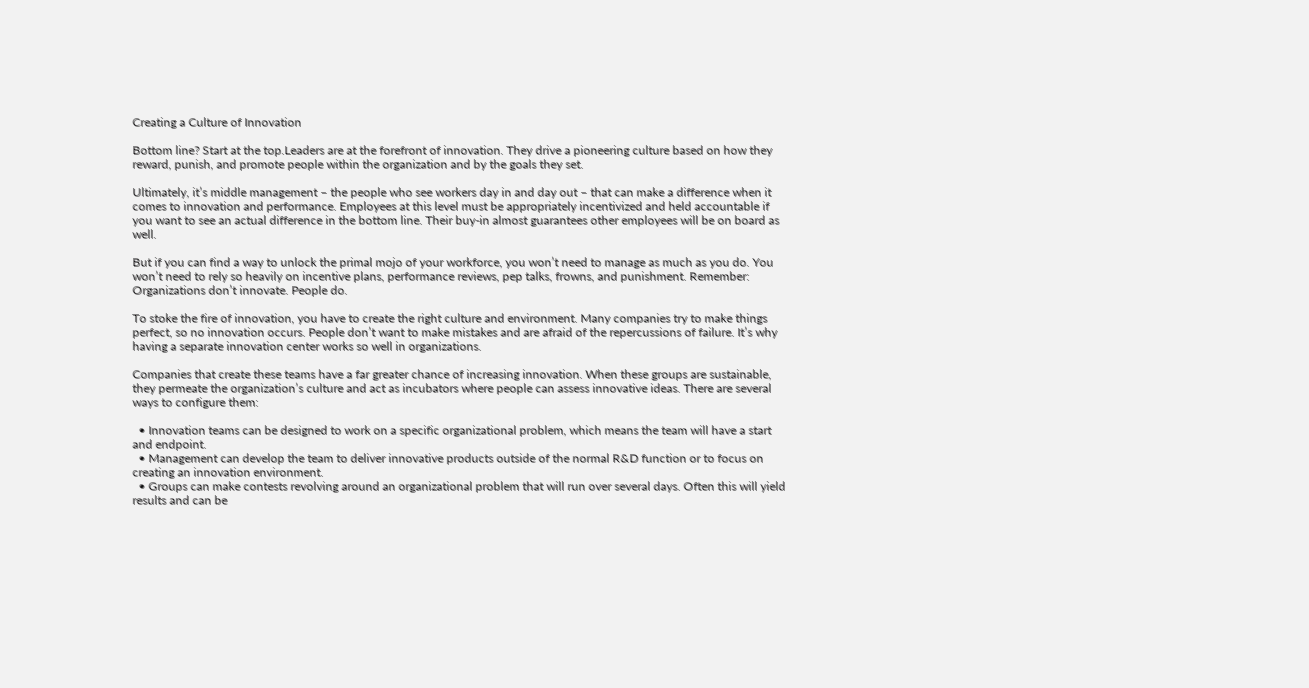Creating a Culture of Innovation

Bottom line? Start at the top.Leaders are at the forefront of innovation. They drive a pioneering culture based on how they reward, punish, and promote people within the organization and by the goals they set.

Ultimately, it’s middle management – the people who see workers day in and day out – that can make a difference when it comes to innovation and performance. Employees at this level must be appropriately incentivized and held accountable if you want to see an actual difference in the bottom line. Their buy-in almost guarantees other employees will be on board as well.

But if you can find a way to unlock the primal mojo of your workforce, you won’t need to manage as much as you do. You won’t need to rely so heavily on incentive plans, performance reviews, pep talks, frowns, and punishment. Remember: Organizations don’t innovate. People do.

To stoke the fire of innovation, you have to create the right culture and environment. Many companies try to make things perfect, so no innovation occurs. People don’t want to make mistakes and are afraid of the repercussions of failure. It’s why having a separate innovation center works so well in organizations.

Companies that create these teams have a far greater chance of increasing innovation. When these groups are sustainable, they permeate the organization’s culture and act as incubators where people can assess innovative ideas. There are several ways to configure them:

  • Innovation teams can be designed to work on a specific organizational problem, which means the team will have a start and endpoint.
  • Management can develop the team to deliver innovative products outside of the normal R&D function or to focus on creating an innovation environment.
  • Groups can make contests revolving around an organizational problem that will run over several days. Often this will yield results and can be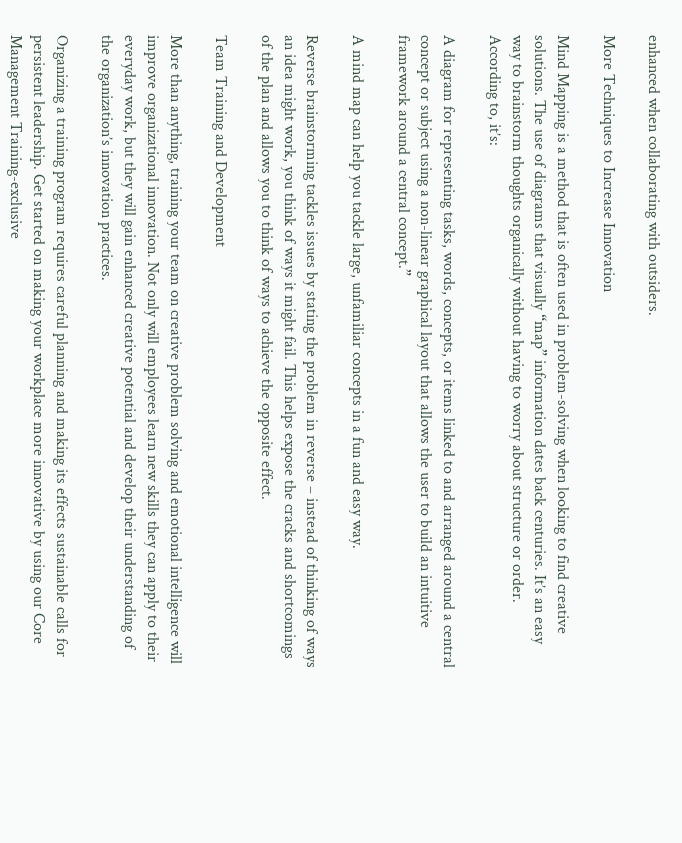enhanced when collaborating with outsiders.

More Techniques to Increase Innovation

Mind Mapping is a method that is often used in problem-solving when looking to find creative solutions. The use of diagrams that visually “map” information dates back centuries. It’s an easy way to brainstorm thoughts organically without having to worry about structure or order. According to, it’s:

A diagram for representing tasks, words, concepts, or items linked to and arranged around a central concept or subject using a non-linear graphical layout that allows the user to build an intuitive framework around a central concept.”

A mind map can help you tackle large, unfamiliar concepts in a fun and easy way.

Reverse brainstorming tackles issues by stating the problem in reverse – instead of thinking of ways an idea might work, you think of ways it might fail. This helps expose the cracks and shortcomings of the plan and allows you to think of ways to achieve the opposite effect.

Team Training and Development

More than anything, training your team on creative problem solving and emotional intelligence will improve organizational innovation. Not only will employees learn new skills they can apply to their everyday work, but they will gain enhanced creative potential and develop their understanding of the organization’s innovation practices.

Organizing a training program requires careful planning and making its effects sustainable calls for persistent leadership. Get started on making your workplace more innovative by using our Core Management Training-exclusive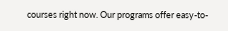courses right now. Our programs offer easy-to-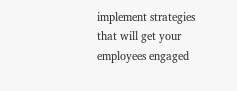implement strategies that will get your employees engaged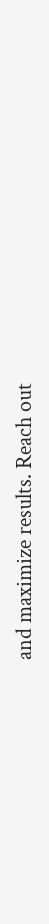and maximize results. Reach out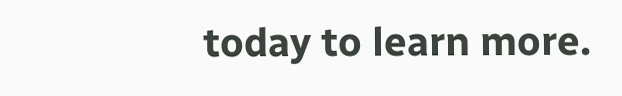today to learn more.